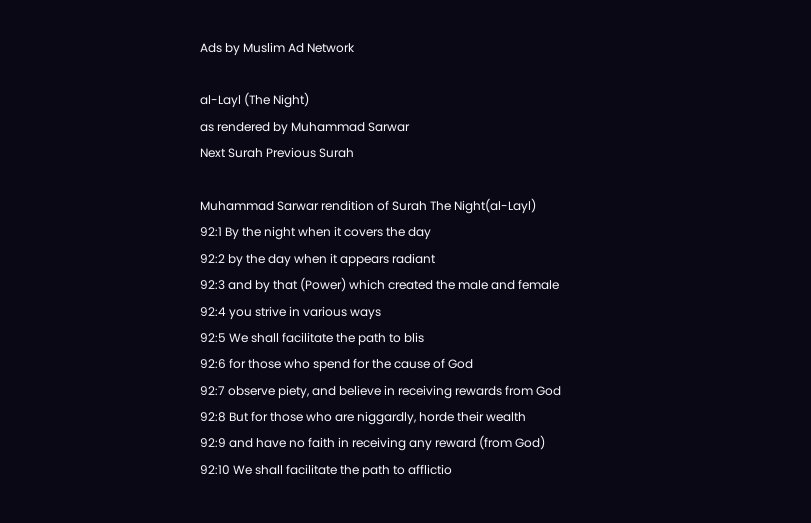Ads by Muslim Ad Network

al-Layl (The Night)
as rendered by Muhammad Sarwar
Next Surah Previous Surah

Muhammad Sarwar rendition of Surah The Night(al-Layl)
92:1 By the night when it covers the day
92:2 by the day when it appears radiant
92:3 and by that (Power) which created the male and female
92:4 you strive in various ways
92:5 We shall facilitate the path to blis
92:6 for those who spend for the cause of God
92:7 observe piety, and believe in receiving rewards from God
92:8 But for those who are niggardly, horde their wealth
92:9 and have no faith in receiving any reward (from God)
92:10 We shall facilitate the path to afflictio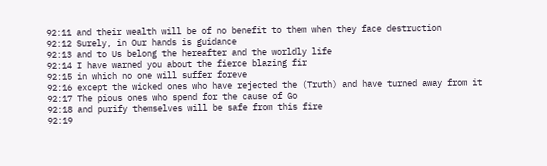92:11 and their wealth will be of no benefit to them when they face destruction
92:12 Surely, in Our hands is guidance
92:13 and to Us belong the hereafter and the worldly life
92:14 I have warned you about the fierce blazing fir
92:15 in which no one will suffer foreve
92:16 except the wicked ones who have rejected the (Truth) and have turned away from it
92:17 The pious ones who spend for the cause of Go
92:18 and purify themselves will be safe from this fire
92:19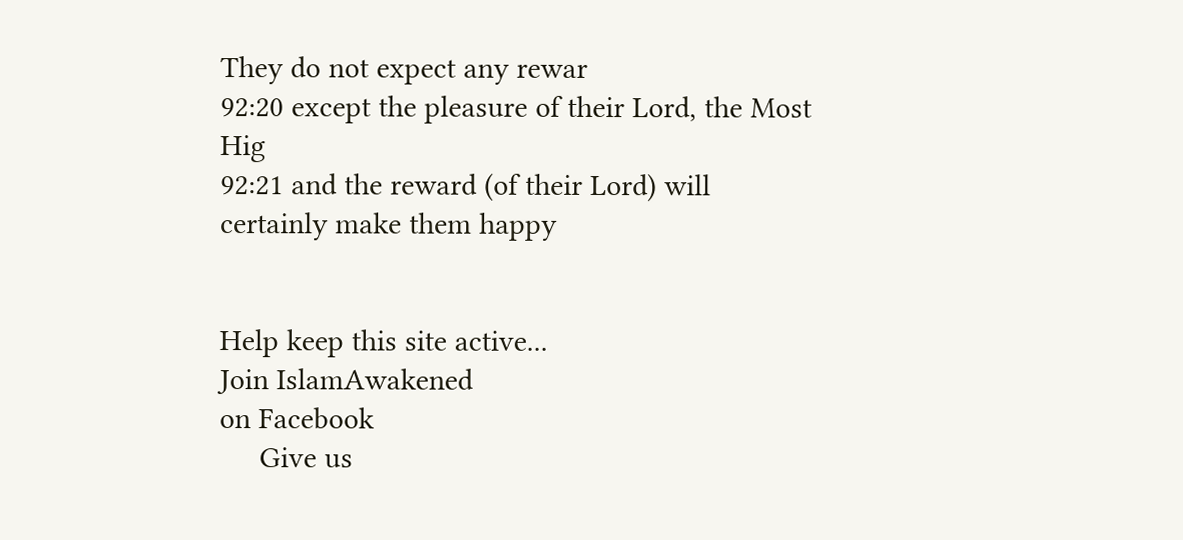They do not expect any rewar
92:20 except the pleasure of their Lord, the Most Hig
92:21 and the reward (of their Lord) will certainly make them happy


Help keep this site active...
Join IslamAwakened
on Facebook
     Give us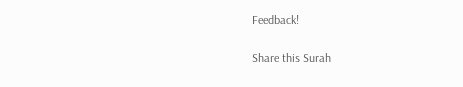Feedback!

Share this Surah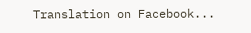Translation on Facebook...